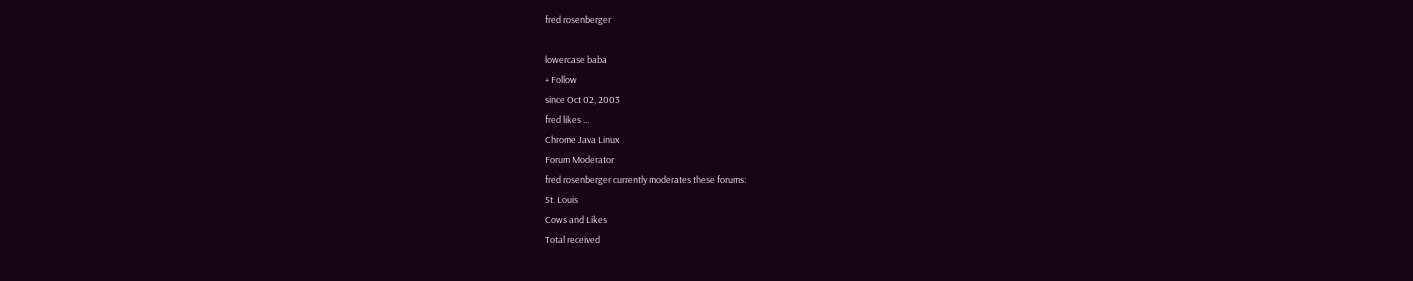fred rosenberger

lowercase baba
+ Follow
since Oct 02, 2003
fred likes ...
Chrome Java Linux
Forum Moderator
fred rosenberger currently moderates these forums:
St. Louis
Cows and Likes
Total received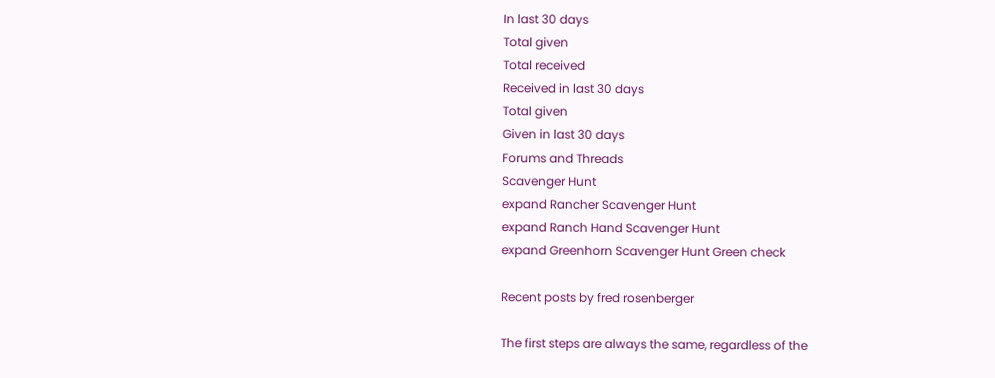In last 30 days
Total given
Total received
Received in last 30 days
Total given
Given in last 30 days
Forums and Threads
Scavenger Hunt
expand Rancher Scavenger Hunt
expand Ranch Hand Scavenger Hunt
expand Greenhorn Scavenger Hunt Green check

Recent posts by fred rosenberger

The first steps are always the same, regardless of the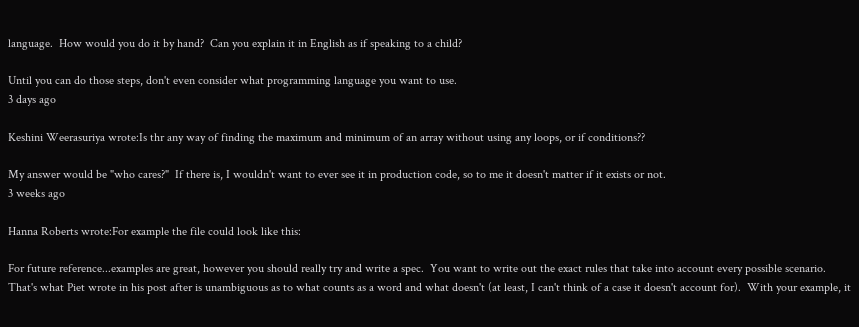language.  How would you do it by hand?  Can you explain it in English as if speaking to a child?

Until you can do those steps, don't even consider what programming language you want to use.
3 days ago

Keshini Weerasuriya wrote:Is thr any way of finding the maximum and minimum of an array without using any loops, or if conditions??

My answer would be "who cares?"  If there is, I wouldn't want to ever see it in production code, so to me it doesn't matter if it exists or not.
3 weeks ago

Hanna Roberts wrote:For example the file could look like this:

For future reference...examples are great, however you should really try and write a spec.  You want to write out the exact rules that take into account every possible scenario.  That's what Piet wrote in his post after is unambiguous as to what counts as a word and what doesn't (at least, I can't think of a case it doesn't account for).  With your example, it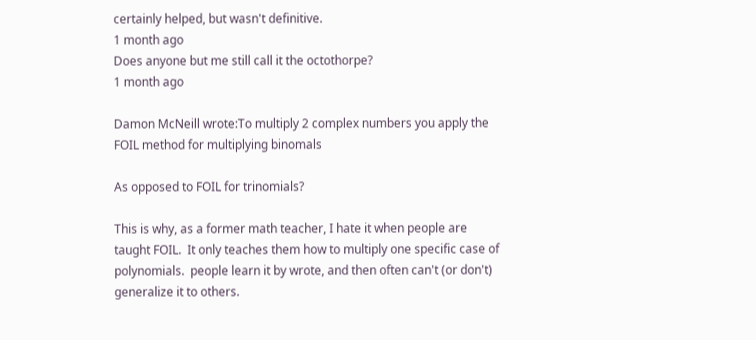certainly helped, but wasn't definitive.
1 month ago
Does anyone but me still call it the octothorpe?
1 month ago

Damon McNeill wrote:To multiply 2 complex numbers you apply the FOIL method for multiplying binomals

As opposed to FOIL for trinomials?

This is why, as a former math teacher, I hate it when people are taught FOIL.  It only teaches them how to multiply one specific case of polynomials.  people learn it by wrote, and then often can't (or don't) generalize it to others.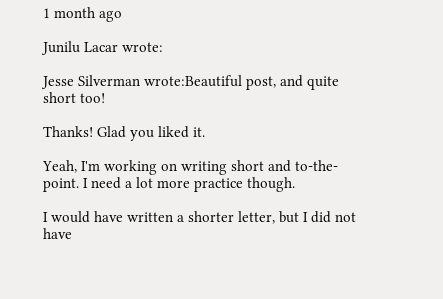1 month ago

Junilu Lacar wrote:

Jesse Silverman wrote:Beautiful post, and quite short too!

Thanks! Glad you liked it.

Yeah, I'm working on writing short and to-the-point. I need a lot more practice though.

I would have written a shorter letter, but I did not have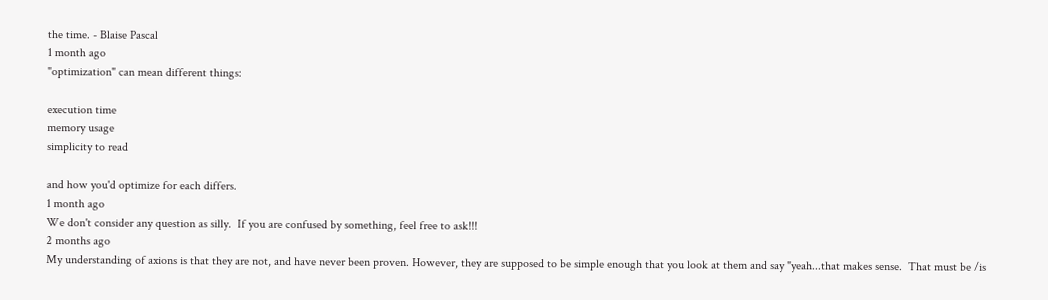the time. - Blaise Pascal
1 month ago
"optimization" can mean different things:

execution time
memory usage
simplicity to read

and how you'd optimize for each differs.
1 month ago
We don't consider any question as silly.  If you are confused by something, feel free to ask!!!
2 months ago
My understanding of axions is that they are not, and have never been proven. However, they are supposed to be simple enough that you look at them and say "yeah...that makes sense.  That must be /is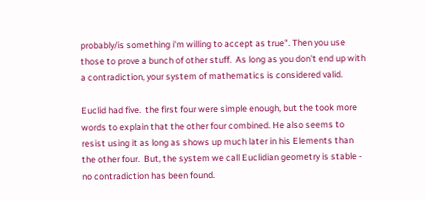probably/is something i'm willing to accept as true". Then you use those to prove a bunch of other stuff.  As long as you don't end up with a contradiction, your system of mathematics is considered valid.

Euclid had five.  the first four were simple enough, but the took more words to explain that the other four combined. He also seems to resist using it as long as shows up much later in his Elements than the other four.  But, the system we call Euclidian geometry is stable - no contradiction has been found.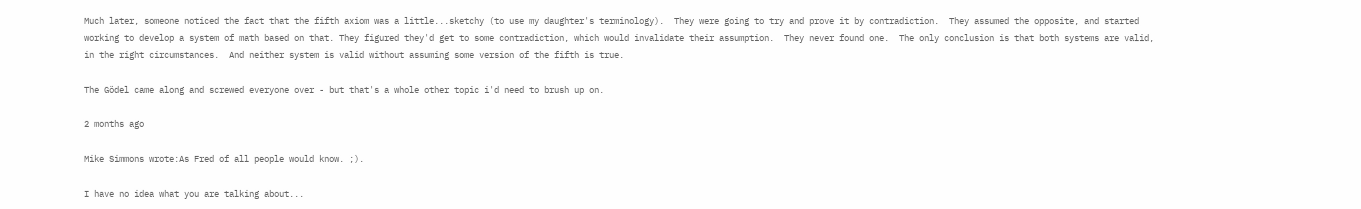Much later, someone noticed the fact that the fifth axiom was a little...sketchy (to use my daughter's terminology).  They were going to try and prove it by contradiction.  They assumed the opposite, and started working to develop a system of math based on that. They figured they'd get to some contradiction, which would invalidate their assumption.  They never found one.  The only conclusion is that both systems are valid, in the right circumstances.  And neither system is valid without assuming some version of the fifth is true.

The Gödel came along and screwed everyone over - but that's a whole other topic i'd need to brush up on.

2 months ago

Mike Simmons wrote:As Fred of all people would know. ;).

I have no idea what you are talking about...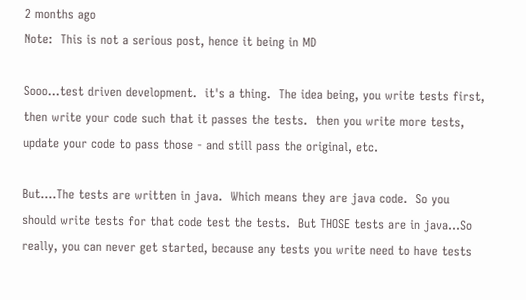2 months ago
Note:  This is not a serious post, hence it being in MD

Sooo...test driven development.  it's a thing.  The idea being, you write tests first, then write your code such that it passes the tests.  then you write more tests, update your code to pass those - and still pass the original, etc.

But....The tests are written in java.  Which means they are java code.  So you should write tests for that code test the tests.  But THOSE tests are in java...So really, you can never get started, because any tests you write need to have tests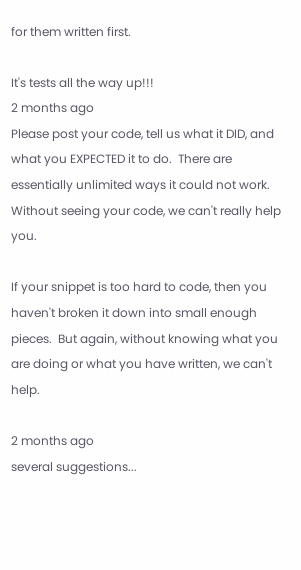for them written first.

It's tests all the way up!!!
2 months ago
Please post your code, tell us what it DID, and what you EXPECTED it to do.  There are essentially unlimited ways it could not work.  Without seeing your code, we can't really help you.

If your snippet is too hard to code, then you haven't broken it down into small enough pieces.  But again, without knowing what you are doing or what you have written, we can't help.

2 months ago
several suggestions...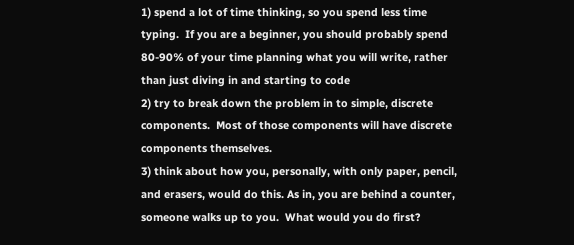1) spend a lot of time thinking, so you spend less time typing.  If you are a beginner, you should probably spend 80-90% of your time planning what you will write, rather than just diving in and starting to code
2) try to break down the problem in to simple, discrete components.  Most of those components will have discrete components themselves.
3) think about how you, personally, with only paper, pencil, and erasers, would do this. As in, you are behind a counter, someone walks up to you.  What would you do first?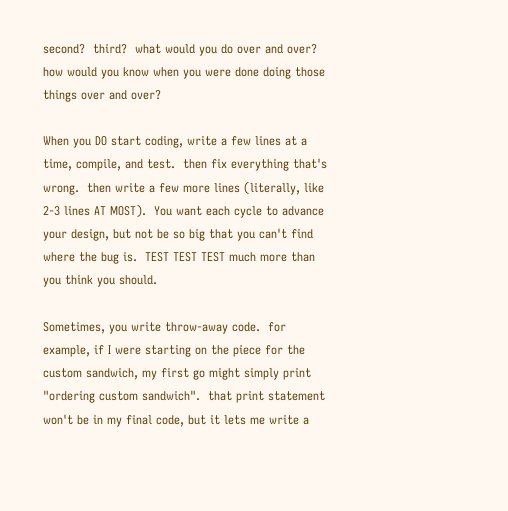second?  third?  what would you do over and over?  how would you know when you were done doing those things over and over?

When you DO start coding, write a few lines at a time, compile, and test.  then fix everything that's wrong.  then write a few more lines (literally, like 2-3 lines AT MOST).  You want each cycle to advance your design, but not be so big that you can't find where the bug is.  TEST TEST TEST much more than you think you should.

Sometimes, you write throw-away code.  for example, if I were starting on the piece for the custom sandwich, my first go might simply print "ordering custom sandwich".  that print statement won't be in my final code, but it lets me write a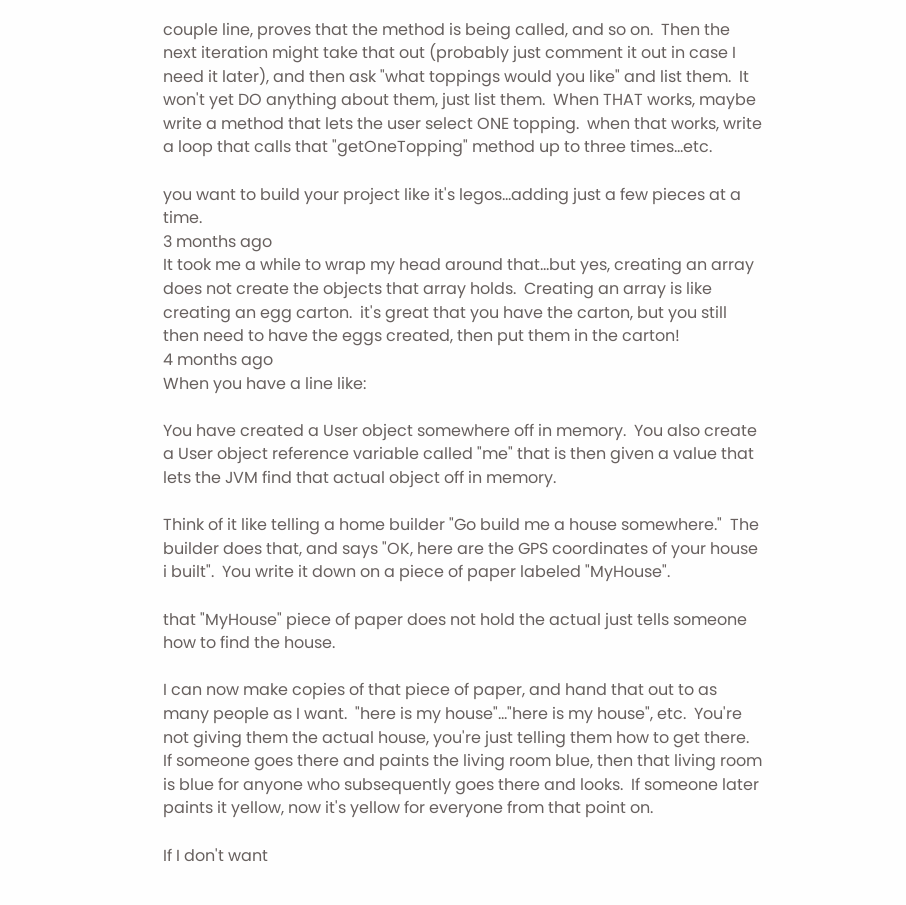couple line, proves that the method is being called, and so on.  Then the next iteration might take that out (probably just comment it out in case I need it later), and then ask "what toppings would you like" and list them.  It won't yet DO anything about them, just list them.  When THAT works, maybe write a method that lets the user select ONE topping.  when that works, write a loop that calls that "getOneTopping" method up to three times...etc.

you want to build your project like it's legos...adding just a few pieces at a time.
3 months ago
It took me a while to wrap my head around that...but yes, creating an array does not create the objects that array holds.  Creating an array is like creating an egg carton.  it's great that you have the carton, but you still then need to have the eggs created, then put them in the carton!
4 months ago
When you have a line like:

You have created a User object somewhere off in memory.  You also create a User object reference variable called "me" that is then given a value that lets the JVM find that actual object off in memory.

Think of it like telling a home builder "Go build me a house somewhere."  The builder does that, and says "OK, here are the GPS coordinates of your house i built".  You write it down on a piece of paper labeled "MyHouse".

that "MyHouse" piece of paper does not hold the actual just tells someone how to find the house.

I can now make copies of that piece of paper, and hand that out to as many people as I want.  "here is my house"..."here is my house", etc.  You're not giving them the actual house, you're just telling them how to get there.  If someone goes there and paints the living room blue, then that living room is blue for anyone who subsequently goes there and looks.  If someone later paints it yellow, now it's yellow for everyone from that point on.

If I don't want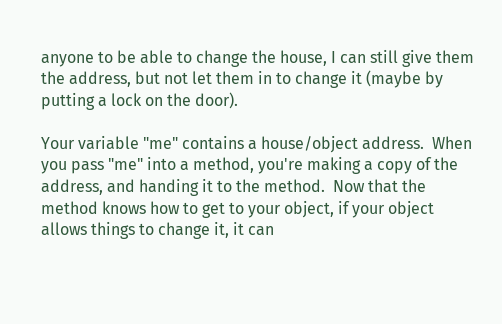anyone to be able to change the house, I can still give them the address, but not let them in to change it (maybe by putting a lock on the door).

Your variable "me" contains a house/object address.  When you pass "me" into a method, you're making a copy of the address, and handing it to the method.  Now that the method knows how to get to your object, if your object allows things to change it, it can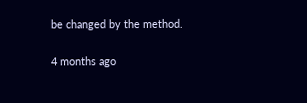be changed by the method.

4 months ago